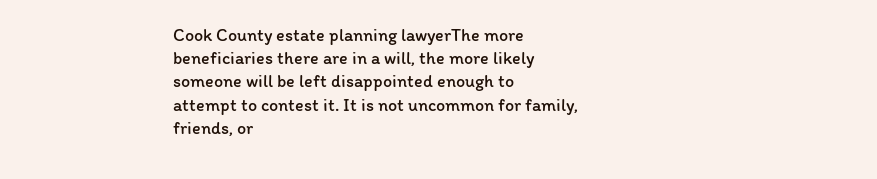Cook County estate planning lawyerThe more beneficiaries there are in a will, the more likely someone will be left disappointed enough to attempt to contest it. It is not uncommon for family, friends, or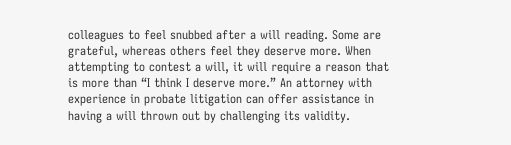colleagues to feel snubbed after a will reading. Some are grateful, whereas others feel they deserve more. When attempting to contest a will, it will require a reason that is more than “I think I deserve more.” An attorney with experience in probate litigation can offer assistance in having a will thrown out by challenging its validity.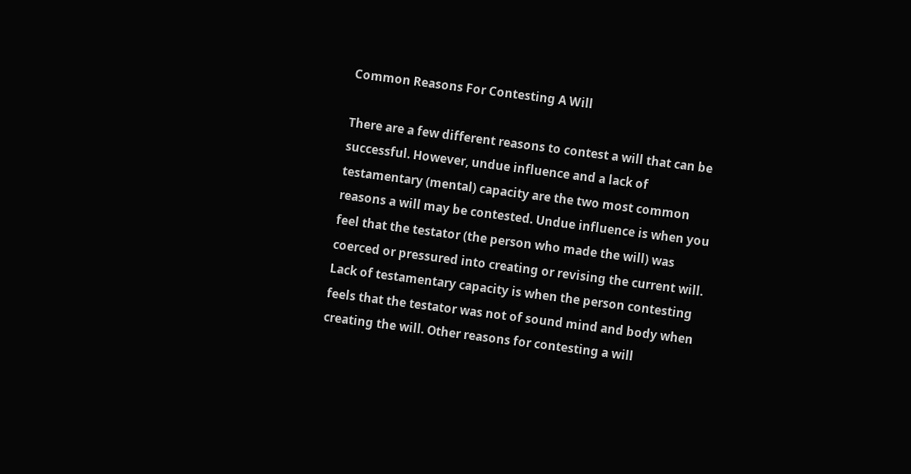Common Reasons For Contesting A Will

There are a few different reasons to contest a will that can be successful. However, undue influence and a lack of testamentary (mental) capacity are the two most common reasons a will may be contested. Undue influence is when you feel that the testator (the person who made the will) was coerced or pressured into creating or revising the current will. Lack of testamentary capacity is when the person contesting feels that the testator was not of sound mind and body when creating the will. Other reasons for contesting a will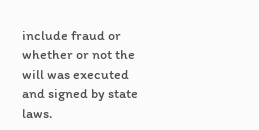include fraud or whether or not the will was executed and signed by state laws.